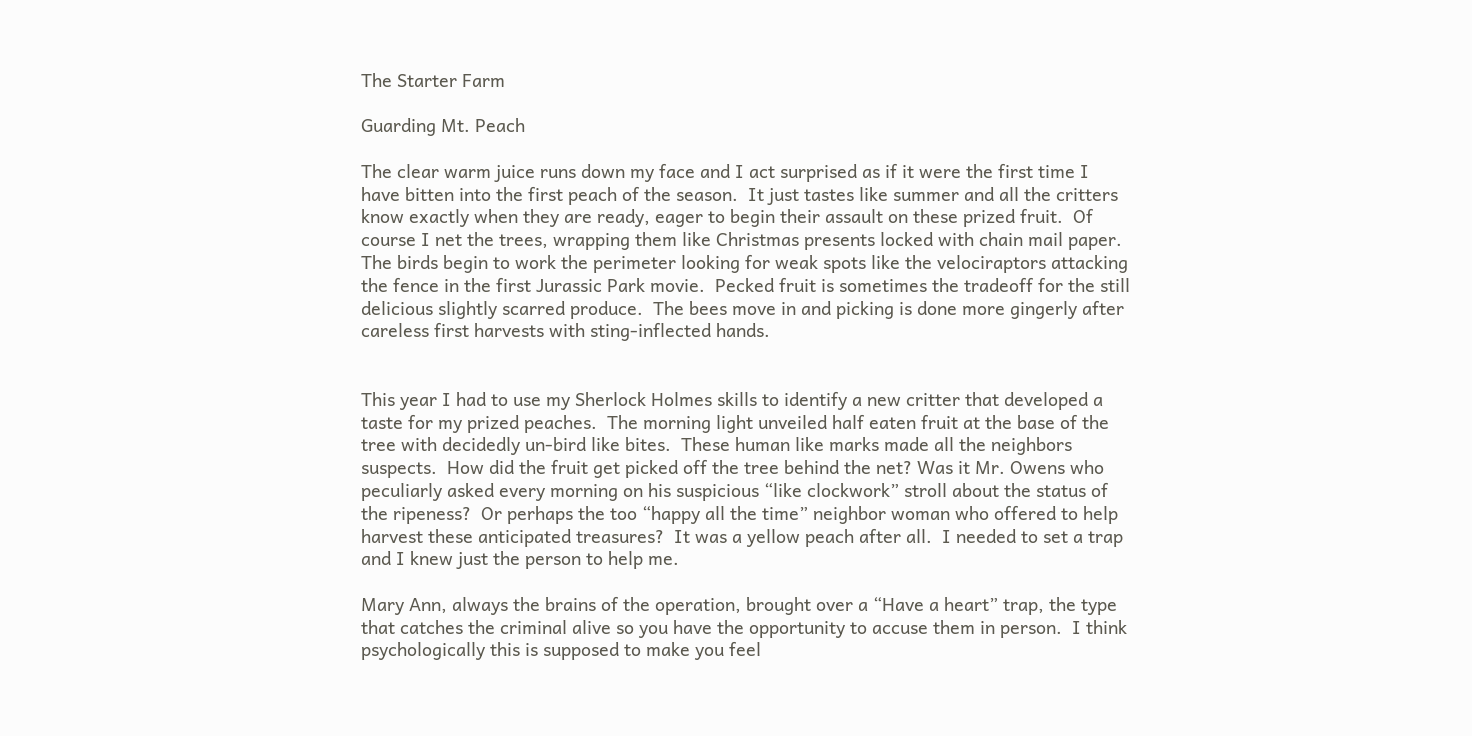The Starter Farm

Guarding Mt. Peach

The clear warm juice runs down my face and I act surprised as if it were the first time I have bitten into the first peach of the season.  It just tastes like summer and all the critters know exactly when they are ready, eager to begin their assault on these prized fruit.  Of course I net the trees, wrapping them like Christmas presents locked with chain mail paper.  The birds begin to work the perimeter looking for weak spots like the velociraptors attacking the fence in the first Jurassic Park movie.  Pecked fruit is sometimes the tradeoff for the still delicious slightly scarred produce.  The bees move in and picking is done more gingerly after careless first harvests with sting-inflected hands.


This year I had to use my Sherlock Holmes skills to identify a new critter that developed a taste for my prized peaches.  The morning light unveiled half eaten fruit at the base of the tree with decidedly un-bird like bites.  These human like marks made all the neighbors suspects.  How did the fruit get picked off the tree behind the net? Was it Mr. Owens who peculiarly asked every morning on his suspicious “like clockwork” stroll about the status of the ripeness?  Or perhaps the too “happy all the time” neighbor woman who offered to help harvest these anticipated treasures?  It was a yellow peach after all.  I needed to set a trap and I knew just the person to help me.

Mary Ann, always the brains of the operation, brought over a “Have a heart” trap, the type that catches the criminal alive so you have the opportunity to accuse them in person.  I think psychologically this is supposed to make you feel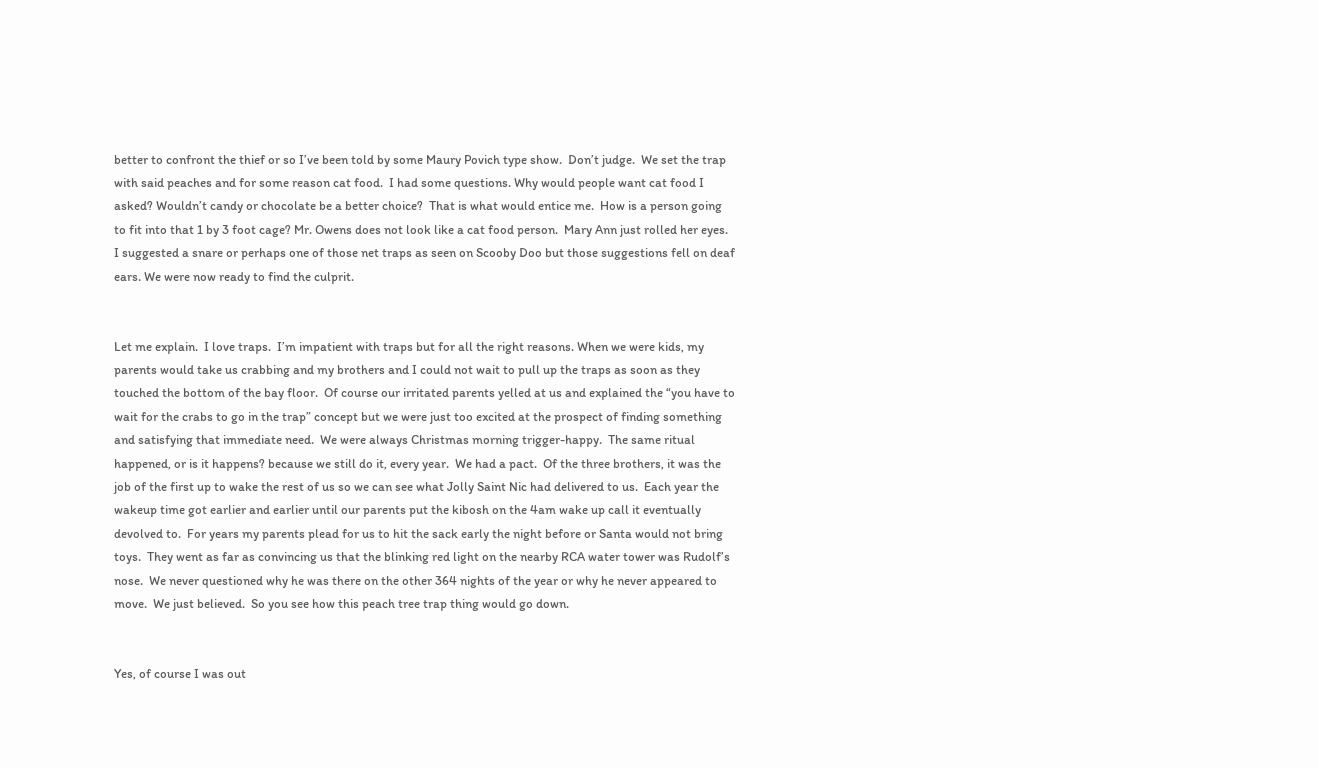better to confront the thief or so I’ve been told by some Maury Povich type show.  Don’t judge.  We set the trap with said peaches and for some reason cat food.  I had some questions. Why would people want cat food I asked? Wouldn’t candy or chocolate be a better choice?  That is what would entice me.  How is a person going to fit into that 1 by 3 foot cage? Mr. Owens does not look like a cat food person.  Mary Ann just rolled her eyes.  I suggested a snare or perhaps one of those net traps as seen on Scooby Doo but those suggestions fell on deaf ears. We were now ready to find the culprit.


Let me explain.  I love traps.  I’m impatient with traps but for all the right reasons. When we were kids, my parents would take us crabbing and my brothers and I could not wait to pull up the traps as soon as they touched the bottom of the bay floor.  Of course our irritated parents yelled at us and explained the “you have to wait for the crabs to go in the trap” concept but we were just too excited at the prospect of finding something and satisfying that immediate need.  We were always Christmas morning trigger-happy.  The same ritual happened, or is it happens? because we still do it, every year.  We had a pact.  Of the three brothers, it was the job of the first up to wake the rest of us so we can see what Jolly Saint Nic had delivered to us.  Each year the wakeup time got earlier and earlier until our parents put the kibosh on the 4am wake up call it eventually devolved to.  For years my parents plead for us to hit the sack early the night before or Santa would not bring toys.  They went as far as convincing us that the blinking red light on the nearby RCA water tower was Rudolf’s nose.  We never questioned why he was there on the other 364 nights of the year or why he never appeared to move.  We just believed.  So you see how this peach tree trap thing would go down.


Yes, of course I was out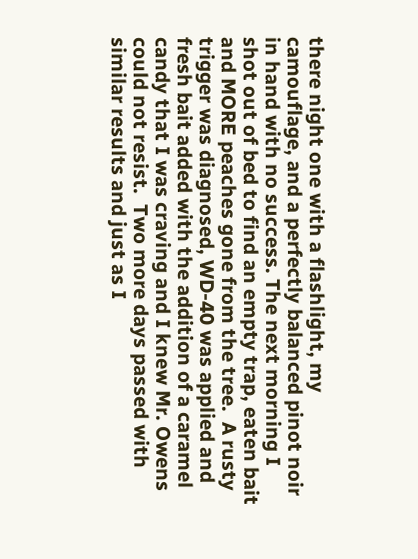there night one with a flashlight, my camouflage, and a perfectly balanced pinot noir in hand with no success. The next morning I shot out of bed to find an empty trap, eaten bait and MORE peaches gone from the tree.  A rusty trigger was diagnosed, WD-40 was applied and fresh bait added with the addition of a caramel candy that I was craving and I knew Mr. Owens could not resist.  Two more days passed with similar results and just as I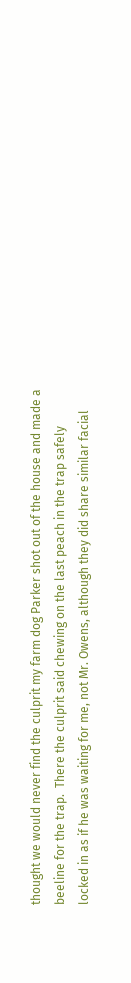thought we would never find the culprit my farm dog Parker shot out of the house and made a beeline for the trap.  There the culprit said chewing on the last peach in the trap safely locked in as if he was waiting for me, not Mr. Owens, although they did share similar facial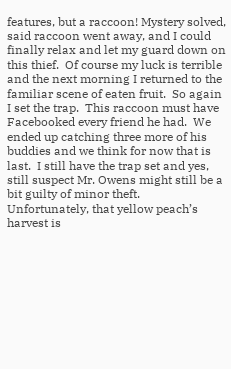features, but a raccoon! Mystery solved, said raccoon went away, and I could finally relax and let my guard down on this thief.  Of course my luck is terrible and the next morning I returned to the familiar scene of eaten fruit.  So again I set the trap.  This raccoon must have Facebooked every friend he had.  We ended up catching three more of his buddies and we think for now that is last.  I still have the trap set and yes, still suspect Mr. Owens might still be a bit guilty of minor theft.  Unfortunately, that yellow peach’s harvest is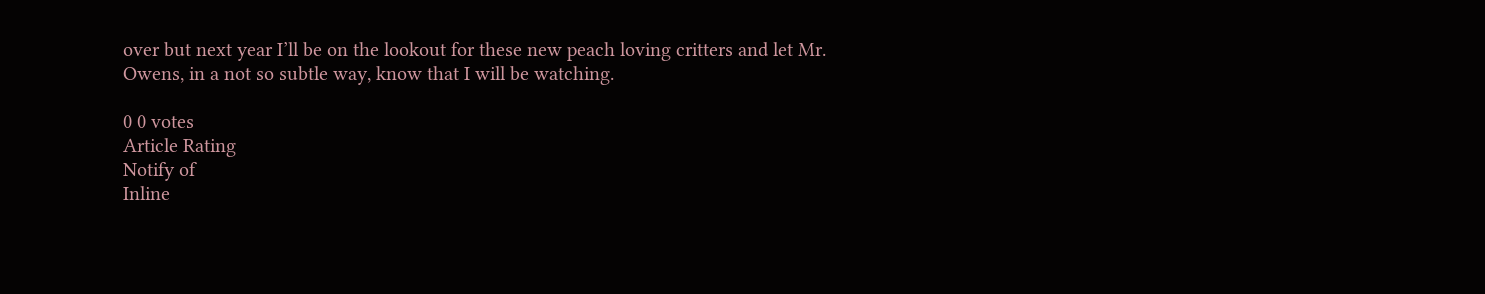over but next year I’ll be on the lookout for these new peach loving critters and let Mr. Owens, in a not so subtle way, know that I will be watching.

0 0 votes
Article Rating
Notify of
Inline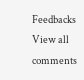Feedbacks
View all comments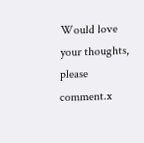Would love your thoughts, please comment.x